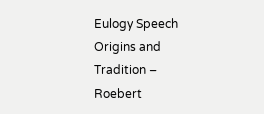Eulogy Speech Origins and Tradition – Roebert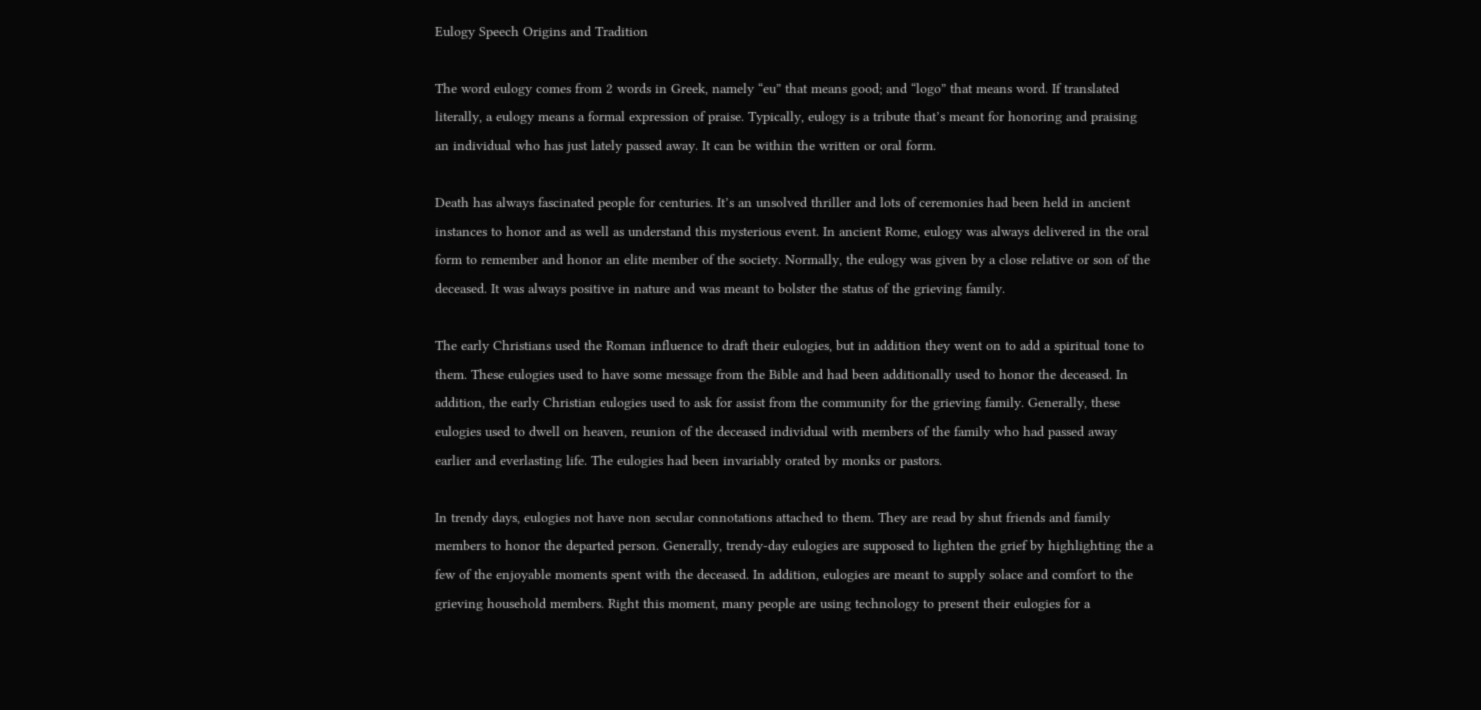Eulogy Speech Origins and Tradition

The word eulogy comes from 2 words in Greek, namely “eu” that means good; and “logo” that means word. If translated literally, a eulogy means a formal expression of praise. Typically, eulogy is a tribute that’s meant for honoring and praising an individual who has just lately passed away. It can be within the written or oral form.

Death has always fascinated people for centuries. It’s an unsolved thriller and lots of ceremonies had been held in ancient instances to honor and as well as understand this mysterious event. In ancient Rome, eulogy was always delivered in the oral form to remember and honor an elite member of the society. Normally, the eulogy was given by a close relative or son of the deceased. It was always positive in nature and was meant to bolster the status of the grieving family.

The early Christians used the Roman influence to draft their eulogies, but in addition they went on to add a spiritual tone to them. These eulogies used to have some message from the Bible and had been additionally used to honor the deceased. In addition, the early Christian eulogies used to ask for assist from the community for the grieving family. Generally, these eulogies used to dwell on heaven, reunion of the deceased individual with members of the family who had passed away earlier and everlasting life. The eulogies had been invariably orated by monks or pastors.

In trendy days, eulogies not have non secular connotations attached to them. They are read by shut friends and family members to honor the departed person. Generally, trendy-day eulogies are supposed to lighten the grief by highlighting the a few of the enjoyable moments spent with the deceased. In addition, eulogies are meant to supply solace and comfort to the grieving household members. Right this moment, many people are using technology to present their eulogies for a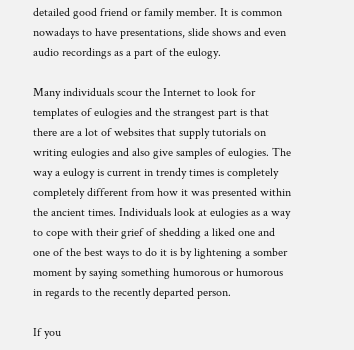detailed good friend or family member. It is common nowadays to have presentations, slide shows and even audio recordings as a part of the eulogy.

Many individuals scour the Internet to look for templates of eulogies and the strangest part is that there are a lot of websites that supply tutorials on writing eulogies and also give samples of eulogies. The way a eulogy is current in trendy times is completely completely different from how it was presented within the ancient times. Individuals look at eulogies as a way to cope with their grief of shedding a liked one and one of the best ways to do it is by lightening a somber moment by saying something humorous or humorous in regards to the recently departed person.

If you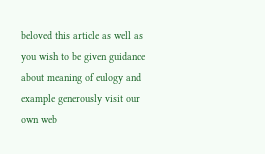beloved this article as well as you wish to be given guidance about meaning of eulogy and example generously visit our own web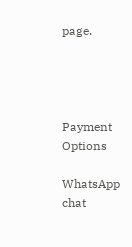page.




Payment Options

WhatsApp chat